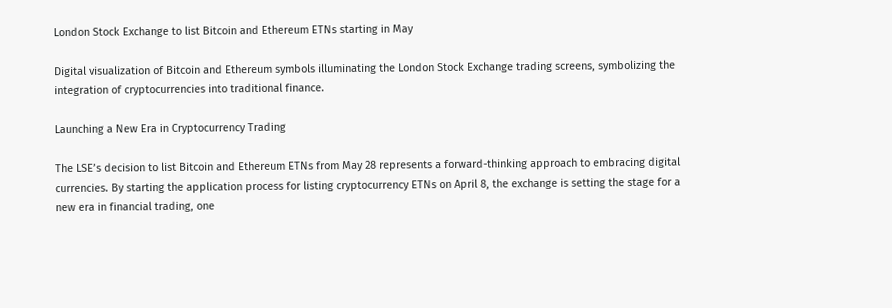London Stock Exchange to list Bitcoin and Ethereum ETNs starting in May

Digital visualization of Bitcoin and Ethereum symbols illuminating the London Stock Exchange trading screens, symbolizing the integration of cryptocurrencies into traditional finance.

Launching a New Era in Cryptocurrency Trading

The LSE’s decision to list Bitcoin and Ethereum ETNs from May 28 represents a forward-thinking approach to embracing digital currencies. By starting the application process for listing cryptocurrency ETNs on April 8, the exchange is setting the stage for a new era in financial trading, one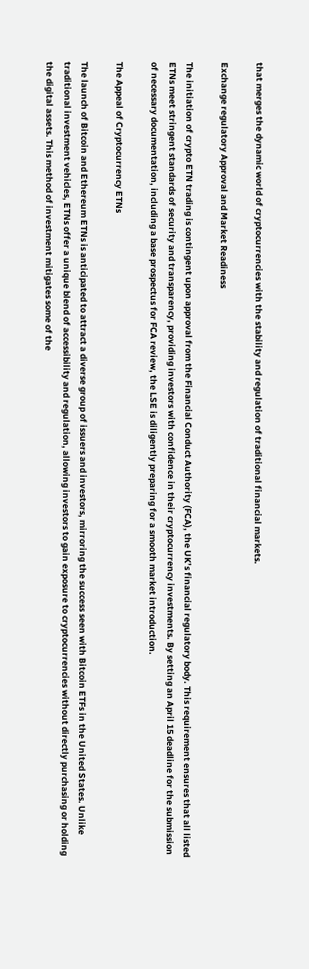that merges the dynamic world of cryptocurrencies with the stability and regulation of traditional financial markets.

Exchange regulatory Approval and Market Readiness

The initiation of crypto ETN trading is contingent upon approval from the Financial Conduct Authority (FCA), the UK’s financial regulatory body. This requirement ensures that all listed ETNs meet stringent standards of security and transparency, providing investors with confidence in their cryptocurrency investments. By setting an April 15 deadline for the submission of necessary documentation, including a base prospectus for FCA review, the LSE is diligently preparing for a smooth market introduction.

The Appeal of Cryptocurrency ETNs

The launch of Bitcoin and Ethereum ETNs is anticipated to attract a diverse group of issuers and investors, mirroring the success seen with Bitcoin ETFs in the United States. Unlike traditional investment vehicles, ETNs offer a unique blend of accessibility and regulation, allowing investors to gain exposure to cryptocurrencies without directly purchasing or holding the digital assets. This method of investment mitigates some of the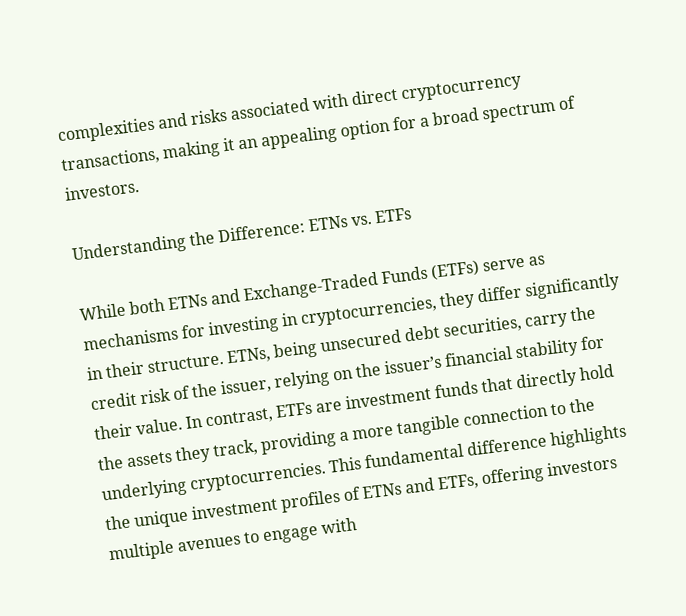complexities and risks associated with direct cryptocurrency transactions, making it an appealing option for a broad spectrum of investors.

Understanding the Difference: ETNs vs. ETFs

While both ETNs and Exchange-Traded Funds (ETFs) serve as mechanisms for investing in cryptocurrencies, they differ significantly in their structure. ETNs, being unsecured debt securities, carry the credit risk of the issuer, relying on the issuer’s financial stability for their value. In contrast, ETFs are investment funds that directly hold the assets they track, providing a more tangible connection to the underlying cryptocurrencies. This fundamental difference highlights the unique investment profiles of ETNs and ETFs, offering investors multiple avenues to engage with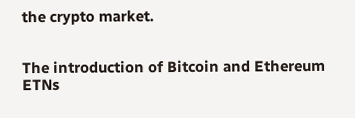the crypto market.


The introduction of Bitcoin and Ethereum ETNs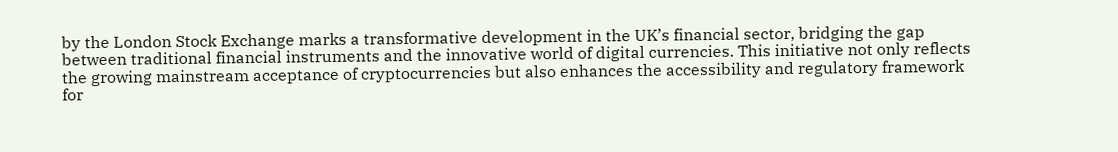by the London Stock Exchange marks a transformative development in the UK’s financial sector, bridging the gap between traditional financial instruments and the innovative world of digital currencies. This initiative not only reflects the growing mainstream acceptance of cryptocurrencies but also enhances the accessibility and regulatory framework for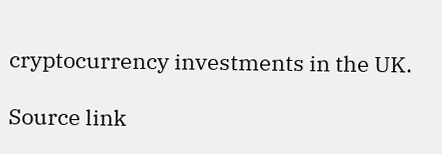cryptocurrency investments in the UK.

Source link